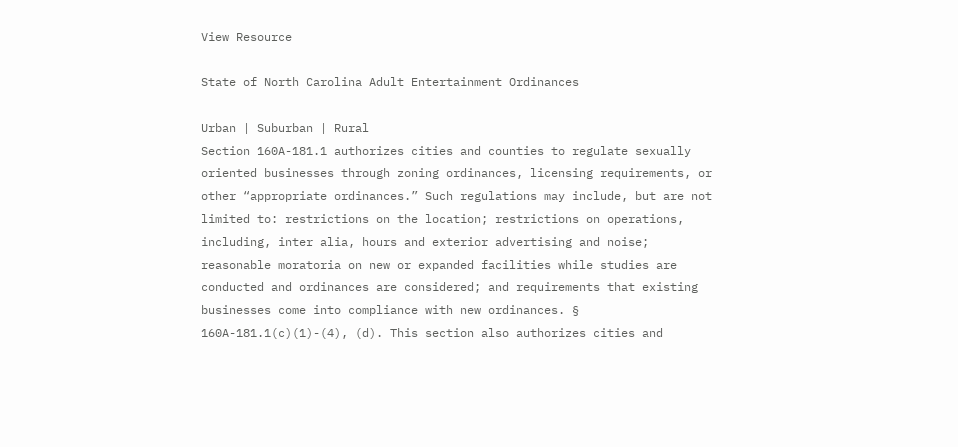View Resource

State of North Carolina Adult Entertainment Ordinances

Urban | Suburban | Rural
Section 160A-181.1 authorizes cities and counties to regulate sexually oriented businesses through zoning ordinances, licensing requirements, or other “appropriate ordinances.” Such regulations may include, but are not limited to: restrictions on the location; restrictions on operations, including, inter alia, hours and exterior advertising and noise; reasonable moratoria on new or expanded facilities while studies are conducted and ordinances are considered; and requirements that existing businesses come into compliance with new ordinances. § 160A-181.1(c)(1)-(4), (d). This section also authorizes cities and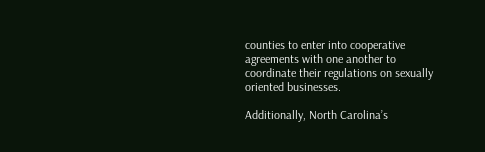counties to enter into cooperative agreements with one another to coordinate their regulations on sexually oriented businesses.

Additionally, North Carolina’s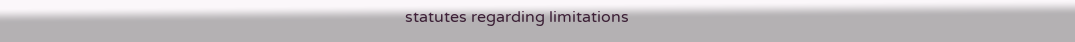statutes regarding limitations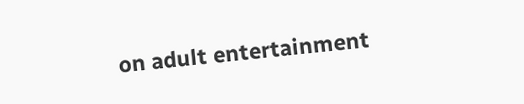on adult entertainment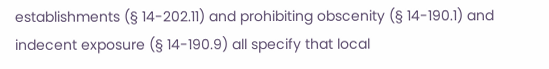establishments (§ 14-202.11) and prohibiting obscenity (§ 14-190.1) and indecent exposure (§ 14-190.9) all specify that local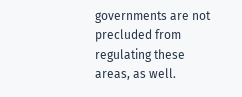governments are not precluded from regulating these areas, as well.